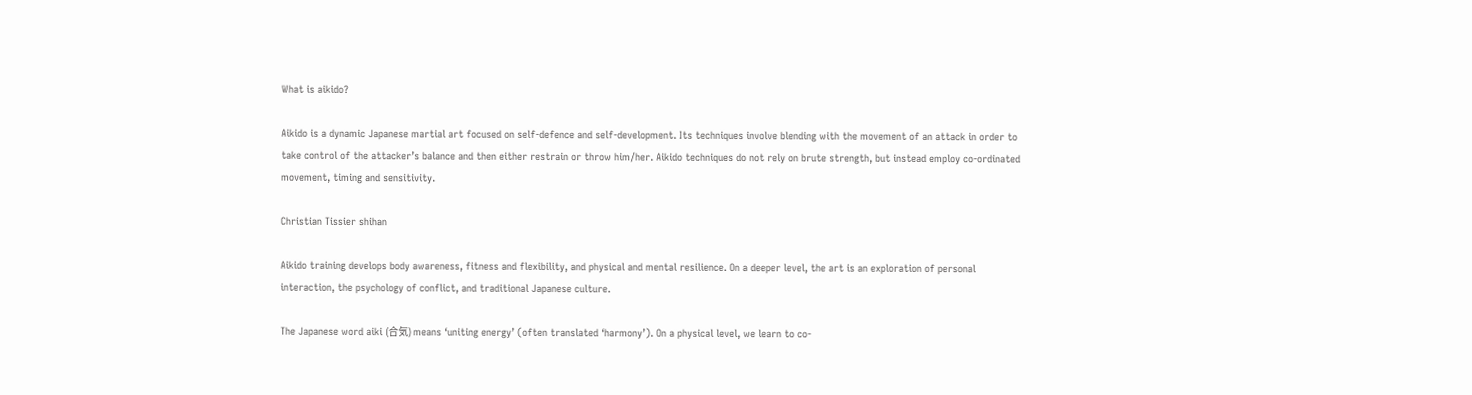What is aikido?

Aikido is a dynamic Japanese martial art focused on self-defence and self-development. Its techniques involve blending with the movement of an attack in order to take control of the attacker’s balance and then either restrain or throw him/her. Aikido techniques do not rely on brute strength, but instead employ co-ordinated movement, timing and sensitivity.

Christian Tissier shihan

Aikido training develops body awareness, fitness and flexibility, and physical and mental resilience. On a deeper level, the art is an exploration of personal interaction, the psychology of conflict, and traditional Japanese culture.

The Japanese word aiki (合気) means ‘uniting energy’ (often translated ‘harmony’). On a physical level, we learn to co-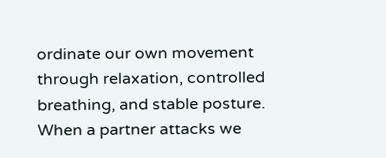ordinate our own movement through relaxation, controlled breathing, and stable posture. When a partner attacks we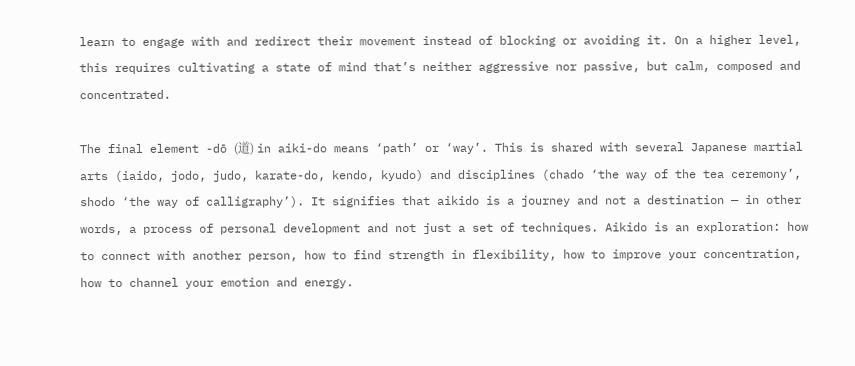learn to engage with and redirect their movement instead of blocking or avoiding it. On a higher level, this requires cultivating a state of mind that’s neither aggressive nor passive, but calm, composed and concentrated.

The final element -dō (道) in aiki-do means ‘path’ or ‘way’. This is shared with several Japanese martial arts (iaido, jodo, judo, karate-do, kendo, kyudo) and disciplines (chado ‘the way of the tea ceremony’, shodo ‘the way of calligraphy’). It signifies that aikido is a journey and not a destination — in other words, a process of personal development and not just a set of techniques. Aikido is an exploration: how to connect with another person, how to find strength in flexibility, how to improve your concentration, how to channel your emotion and energy.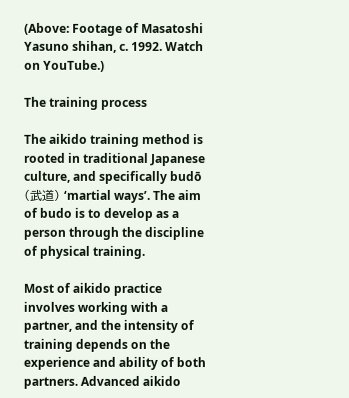(Above: Footage of Masatoshi Yasuno shihan, c. 1992. Watch on YouTube.)

The training process

The aikido training method is rooted in traditional Japanese culture, and specifically budō (武道) ‘martial ways’. The aim of budo is to develop as a person through the discipline of physical training.

Most of aikido practice involves working with a partner, and the intensity of training depends on the experience and ability of both partners. Advanced aikido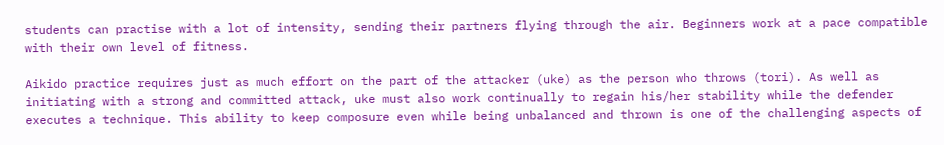students can practise with a lot of intensity, sending their partners flying through the air. Beginners work at a pace compatible with their own level of fitness.

Aikido practice requires just as much effort on the part of the attacker (uke) as the person who throws (tori). As well as initiating with a strong and committed attack, uke must also work continually to regain his/her stability while the defender executes a technique. This ability to keep composure even while being unbalanced and thrown is one of the challenging aspects of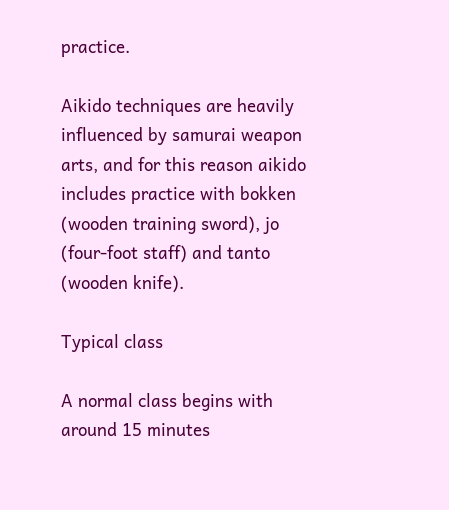practice.

Aikido techniques are heavily influenced by samurai weapon arts, and for this reason aikido includes practice with bokken (wooden training sword), jo (four-foot staff) and tanto (wooden knife).

Typical class

A normal class begins with around 15 minutes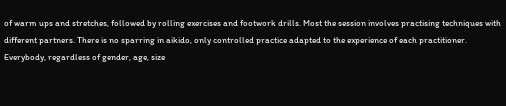of warm ups and stretches, followed by rolling exercises and footwork drills. Most the session involves practising techniques with different partners. There is no sparring in aikido, only controlled practice adapted to the experience of each practitioner. Everybody, regardless of gender, age, size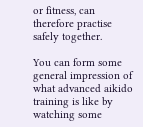or fitness, can therefore practise safely together.

You can form some general impression of what advanced aikido training is like by watching some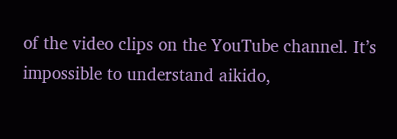of the video clips on the YouTube channel. It’s impossible to understand aikido,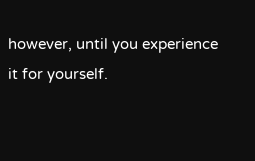however, until you experience it for yourself.